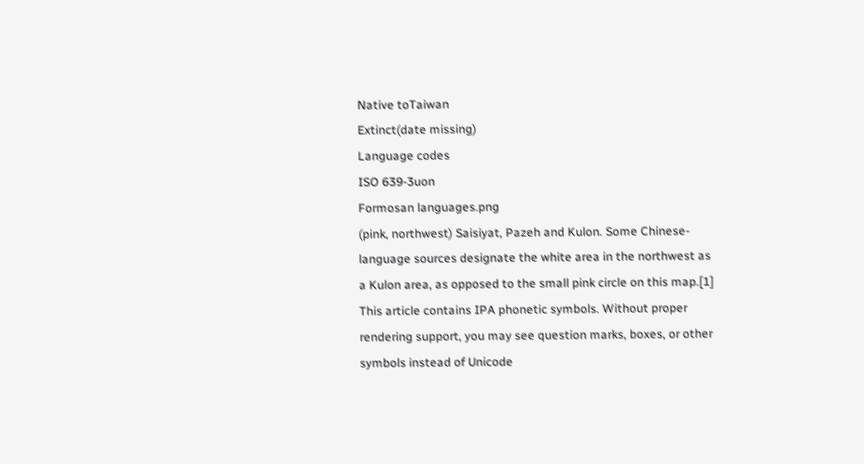Native toTaiwan
Extinct(date missing)
Language codes
ISO 639-3uon
Formosan languages.png
(pink, northwest) Saisiyat, Pazeh and Kulon. Some Chinese-language sources designate the white area in the northwest as a Kulon area, as opposed to the small pink circle on this map.[1]
This article contains IPA phonetic symbols. Without proper rendering support, you may see question marks, boxes, or other symbols instead of Unicode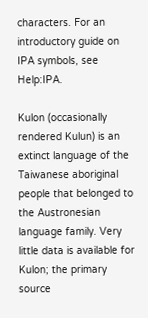characters. For an introductory guide on IPA symbols, see Help:IPA.

Kulon (occasionally rendered Kulun) is an extinct language of the Taiwanese aboriginal people that belonged to the Austronesian language family. Very little data is available for Kulon; the primary source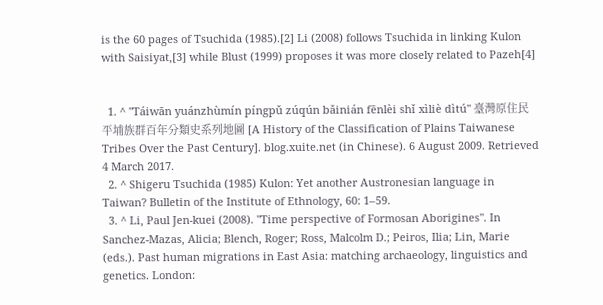is the 60 pages of Tsuchida (1985).[2] Li (2008) follows Tsuchida in linking Kulon with Saisiyat,[3] while Blust (1999) proposes it was more closely related to Pazeh[4]


  1. ^ "Táiwān yuánzhùmín píngpǔ zúqún bǎinián fēnlèi shǐ xìliè dìtú" 臺灣原住民平埔族群百年分類史系列地圖 [A History of the Classification of Plains Taiwanese Tribes Over the Past Century]. blog.xuite.net (in Chinese). 6 August 2009. Retrieved 4 March 2017.
  2. ^ Shigeru Tsuchida (1985) Kulon: Yet another Austronesian language in Taiwan? Bulletin of the Institute of Ethnology, 60: 1–59.
  3. ^ Li, Paul Jen-kuei (2008). "Time perspective of Formosan Aborigines". In Sanchez-Mazas, Alicia; Blench, Roger; Ross, Malcolm D.; Peiros, Ilia; Lin, Marie (eds.). Past human migrations in East Asia: matching archaeology, linguistics and genetics. London: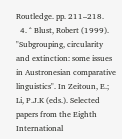Routledge. pp. 211–218.
  4. ^ Blust, Robert (1999). "Subgrouping, circularity and extinction: some issues in Austronesian comparative linguistics". In Zeitoun, E.; Li, P.J.K (eds.). Selected papers from the Eighth International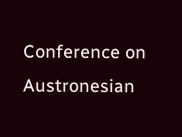Conference on Austronesian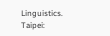Linguistics. Taipei: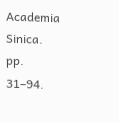Academia Sinica. pp. 31–94.